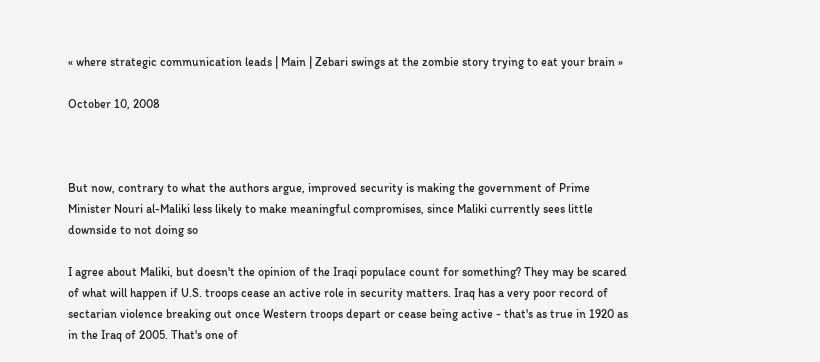« where strategic communication leads | Main | Zebari swings at the zombie story trying to eat your brain »

October 10, 2008



But now, contrary to what the authors argue, improved security is making the government of Prime Minister Nouri al-Maliki less likely to make meaningful compromises, since Maliki currently sees little downside to not doing so

I agree about Maliki, but doesn't the opinion of the Iraqi populace count for something? They may be scared of what will happen if U.S. troops cease an active role in security matters. Iraq has a very poor record of sectarian violence breaking out once Western troops depart or cease being active - that's as true in 1920 as in the Iraq of 2005. That's one of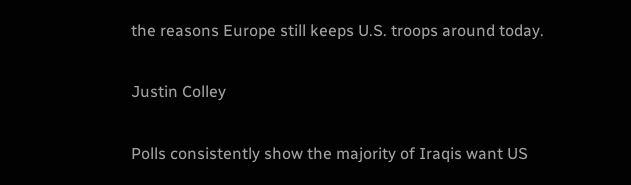the reasons Europe still keeps U.S. troops around today.

Justin Colley

Polls consistently show the majority of Iraqis want US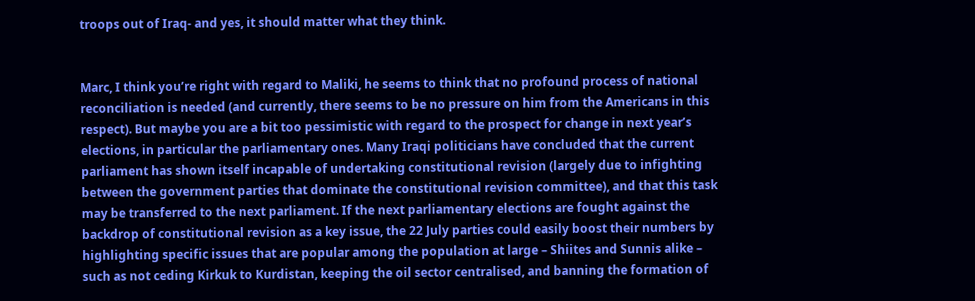troops out of Iraq- and yes, it should matter what they think.


Marc, I think you’re right with regard to Maliki, he seems to think that no profound process of national reconciliation is needed (and currently, there seems to be no pressure on him from the Americans in this respect). But maybe you are a bit too pessimistic with regard to the prospect for change in next year’s elections, in particular the parliamentary ones. Many Iraqi politicians have concluded that the current parliament has shown itself incapable of undertaking constitutional revision (largely due to infighting between the government parties that dominate the constitutional revision committee), and that this task may be transferred to the next parliament. If the next parliamentary elections are fought against the backdrop of constitutional revision as a key issue, the 22 July parties could easily boost their numbers by highlighting specific issues that are popular among the population at large – Shiites and Sunnis alike – such as not ceding Kirkuk to Kurdistan, keeping the oil sector centralised, and banning the formation of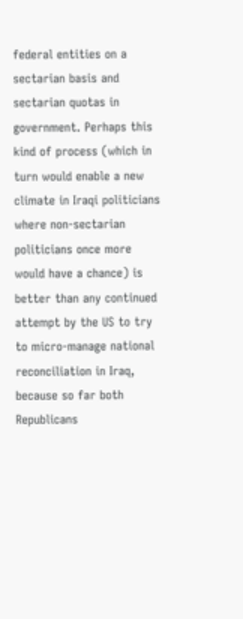federal entities on a sectarian basis and sectarian quotas in government. Perhaps this kind of process (which in turn would enable a new climate in Iraqi politicians where non-sectarian politicians once more would have a chance) is better than any continued attempt by the US to try to micro-manage national reconciliation in Iraq, because so far both Republicans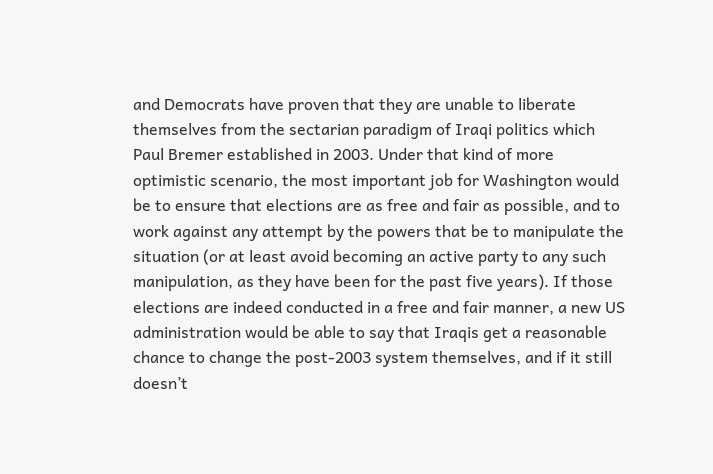and Democrats have proven that they are unable to liberate themselves from the sectarian paradigm of Iraqi politics which Paul Bremer established in 2003. Under that kind of more optimistic scenario, the most important job for Washington would be to ensure that elections are as free and fair as possible, and to work against any attempt by the powers that be to manipulate the situation (or at least avoid becoming an active party to any such manipulation, as they have been for the past five years). If those elections are indeed conducted in a free and fair manner, a new US administration would be able to say that Iraqis get a reasonable chance to change the post-2003 system themselves, and if it still doesn’t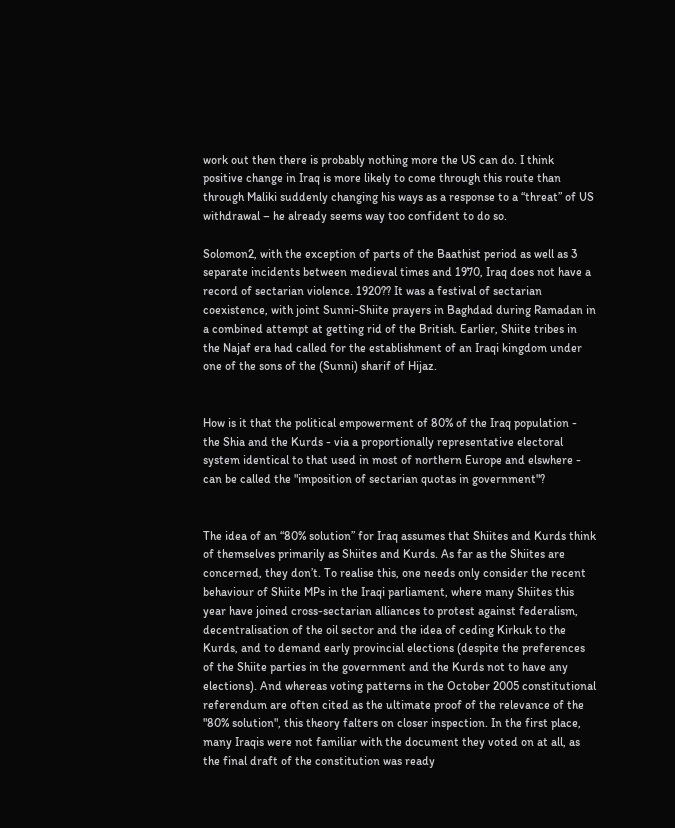work out then there is probably nothing more the US can do. I think positive change in Iraq is more likely to come through this route than through Maliki suddenly changing his ways as a response to a “threat” of US withdrawal – he already seems way too confident to do so.

Solomon2, with the exception of parts of the Baathist period as well as 3 separate incidents between medieval times and 1970, Iraq does not have a record of sectarian violence. 1920?? It was a festival of sectarian coexistence, with joint Sunni-Shiite prayers in Baghdad during Ramadan in a combined attempt at getting rid of the British. Earlier, Shiite tribes in the Najaf era had called for the establishment of an Iraqi kingdom under one of the sons of the (Sunni) sharif of Hijaz.


How is it that the political empowerment of 80% of the Iraq population - the Shia and the Kurds - via a proportionally representative electoral system identical to that used in most of northern Europe and elswhere - can be called the "imposition of sectarian quotas in government"?


The idea of an “80% solution” for Iraq assumes that Shiites and Kurds think of themselves primarily as Shiites and Kurds. As far as the Shiites are concerned, they don’t. To realise this, one needs only consider the recent behaviour of Shiite MPs in the Iraqi parliament, where many Shiites this year have joined cross-sectarian alliances to protest against federalism, decentralisation of the oil sector and the idea of ceding Kirkuk to the Kurds, and to demand early provincial elections (despite the preferences of the Shiite parties in the government and the Kurds not to have any elections). And whereas voting patterns in the October 2005 constitutional referendum are often cited as the ultimate proof of the relevance of the "80% solution", this theory falters on closer inspection. In the first place, many Iraqis were not familiar with the document they voted on at all, as the final draft of the constitution was ready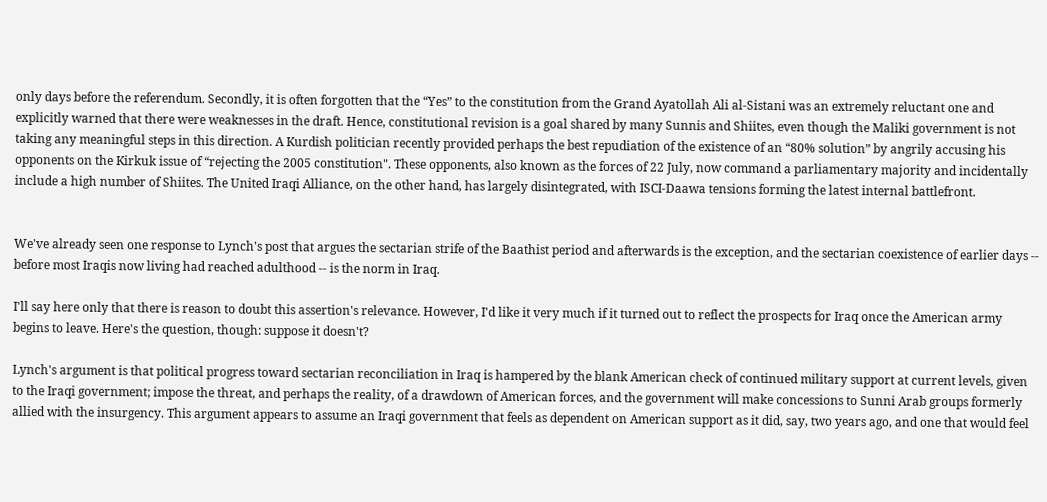only days before the referendum. Secondly, it is often forgotten that the “Yes” to the constitution from the Grand Ayatollah Ali al-Sistani was an extremely reluctant one and explicitly warned that there were weaknesses in the draft. Hence, constitutional revision is a goal shared by many Sunnis and Shiites, even though the Maliki government is not taking any meaningful steps in this direction. A Kurdish politician recently provided perhaps the best repudiation of the existence of an “80% solution” by angrily accusing his opponents on the Kirkuk issue of “rejecting the 2005 constitution". These opponents, also known as the forces of 22 July, now command a parliamentary majority and incidentally include a high number of Shiites. The United Iraqi Alliance, on the other hand, has largely disintegrated, with ISCI-Daawa tensions forming the latest internal battlefront.


We've already seen one response to Lynch's post that argues the sectarian strife of the Baathist period and afterwards is the exception, and the sectarian coexistence of earlier days -- before most Iraqis now living had reached adulthood -- is the norm in Iraq.

I'll say here only that there is reason to doubt this assertion's relevance. However, I'd like it very much if it turned out to reflect the prospects for Iraq once the American army begins to leave. Here's the question, though: suppose it doesn't?

Lynch's argument is that political progress toward sectarian reconciliation in Iraq is hampered by the blank American check of continued military support at current levels, given to the Iraqi government; impose the threat, and perhaps the reality, of a drawdown of American forces, and the government will make concessions to Sunni Arab groups formerly allied with the insurgency. This argument appears to assume an Iraqi government that feels as dependent on American support as it did, say, two years ago, and one that would feel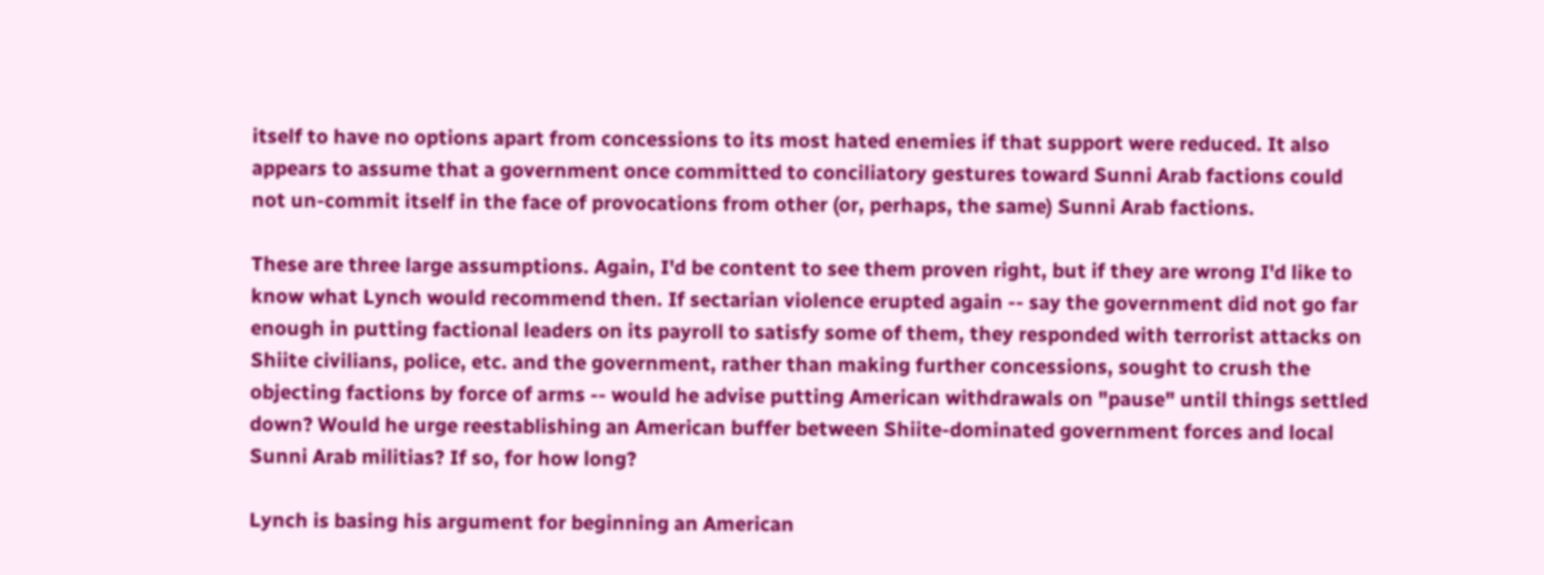itself to have no options apart from concessions to its most hated enemies if that support were reduced. It also appears to assume that a government once committed to conciliatory gestures toward Sunni Arab factions could not un-commit itself in the face of provocations from other (or, perhaps, the same) Sunni Arab factions.

These are three large assumptions. Again, I'd be content to see them proven right, but if they are wrong I'd like to know what Lynch would recommend then. If sectarian violence erupted again -- say the government did not go far enough in putting factional leaders on its payroll to satisfy some of them, they responded with terrorist attacks on Shiite civilians, police, etc. and the government, rather than making further concessions, sought to crush the objecting factions by force of arms -- would he advise putting American withdrawals on "pause" until things settled down? Would he urge reestablishing an American buffer between Shiite-dominated government forces and local Sunni Arab militias? If so, for how long?

Lynch is basing his argument for beginning an American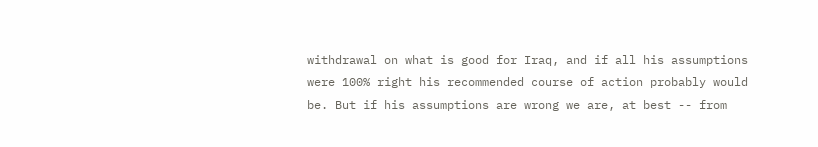withdrawal on what is good for Iraq, and if all his assumptions were 100% right his recommended course of action probably would be. But if his assumptions are wrong we are, at best -- from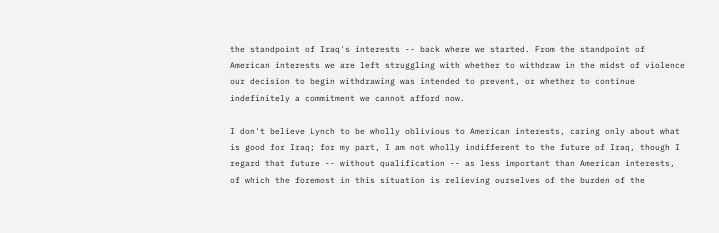the standpoint of Iraq's interests -- back where we started. From the standpoint of American interests we are left struggling with whether to withdraw in the midst of violence our decision to begin withdrawing was intended to prevent, or whether to continue indefinitely a commitment we cannot afford now.

I don't believe Lynch to be wholly oblivious to American interests, caring only about what is good for Iraq; for my part, I am not wholly indifferent to the future of Iraq, though I regard that future -- without qualification -- as less important than American interests, of which the foremost in this situation is relieving ourselves of the burden of the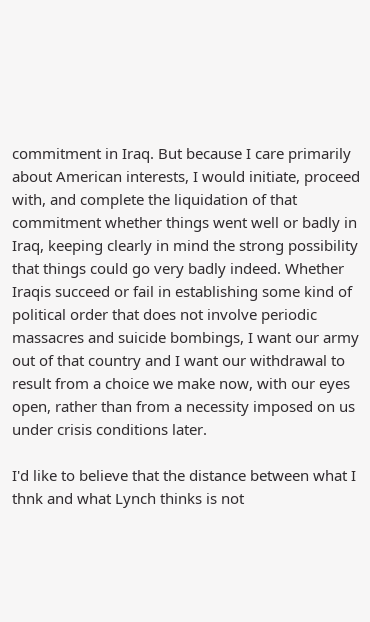commitment in Iraq. But because I care primarily about American interests, I would initiate, proceed with, and complete the liquidation of that commitment whether things went well or badly in Iraq, keeping clearly in mind the strong possibility that things could go very badly indeed. Whether Iraqis succeed or fail in establishing some kind of political order that does not involve periodic massacres and suicide bombings, I want our army out of that country and I want our withdrawal to result from a choice we make now, with our eyes open, rather than from a necessity imposed on us under crisis conditions later.

I'd like to believe that the distance between what I thnk and what Lynch thinks is not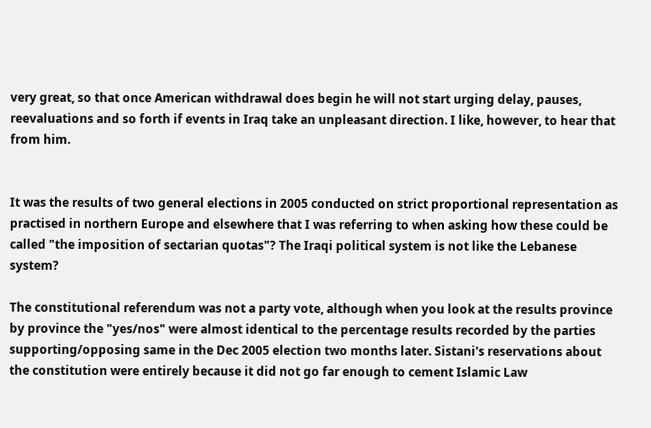very great, so that once American withdrawal does begin he will not start urging delay, pauses, reevaluations and so forth if events in Iraq take an unpleasant direction. I like, however, to hear that from him.


It was the results of two general elections in 2005 conducted on strict proportional representation as practised in northern Europe and elsewhere that I was referring to when asking how these could be called "the imposition of sectarian quotas"? The Iraqi political system is not like the Lebanese system?

The constitutional referendum was not a party vote, although when you look at the results province by province the "yes/nos" were almost identical to the percentage results recorded by the parties supporting/opposing same in the Dec 2005 election two months later. Sistani's reservations about the constitution were entirely because it did not go far enough to cement Islamic Law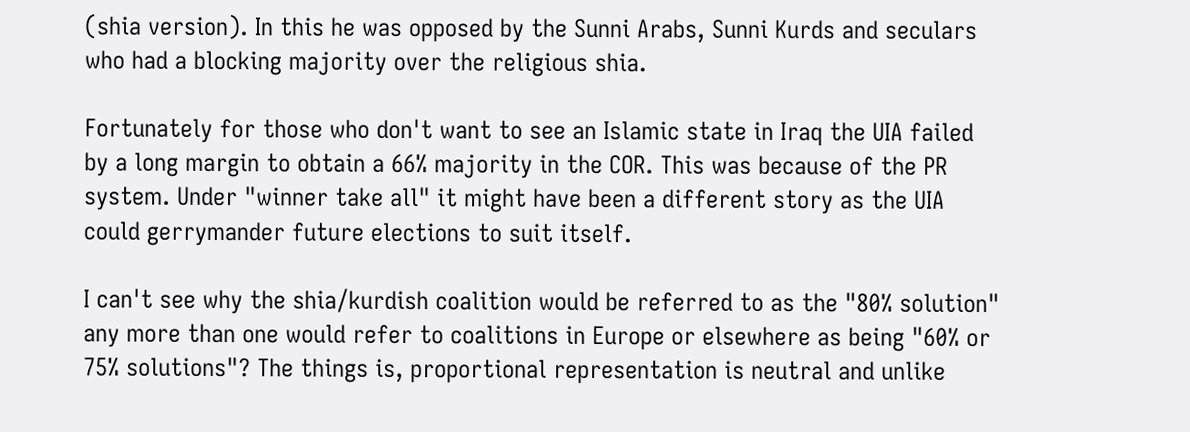(shia version). In this he was opposed by the Sunni Arabs, Sunni Kurds and seculars who had a blocking majority over the religious shia.

Fortunately for those who don't want to see an Islamic state in Iraq the UIA failed by a long margin to obtain a 66% majority in the COR. This was because of the PR system. Under "winner take all" it might have been a different story as the UIA could gerrymander future elections to suit itself.

I can't see why the shia/kurdish coalition would be referred to as the "80% solution" any more than one would refer to coalitions in Europe or elsewhere as being "60% or 75% solutions"? The things is, proportional representation is neutral and unlike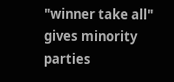"winner take all" gives minority parties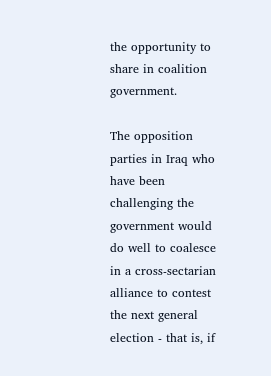the opportunity to share in coalition government.

The opposition parties in Iraq who have been challenging the government would do well to coalesce in a cross-sectarian alliance to contest the next general election - that is, if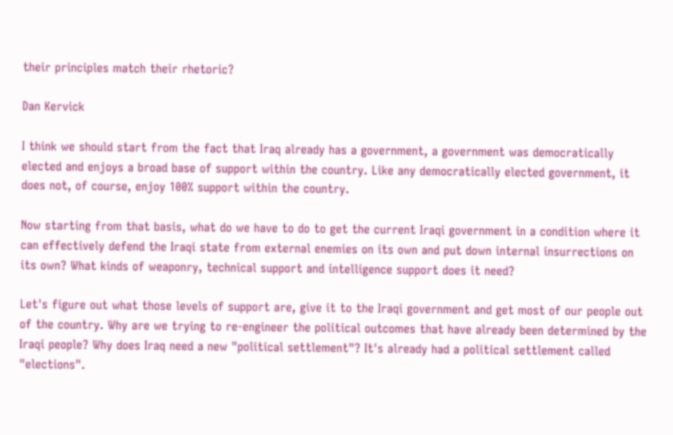their principles match their rhetoric?

Dan Kervick

I think we should start from the fact that Iraq already has a government, a government was democratically elected and enjoys a broad base of support within the country. Like any democratically elected government, it does not, of course, enjoy 100% support within the country.

Now starting from that basis, what do we have to do to get the current Iraqi government in a condition where it can effectively defend the Iraqi state from external enemies on its own and put down internal insurrections on its own? What kinds of weaponry, technical support and intelligence support does it need?

Let's figure out what those levels of support are, give it to the Iraqi government and get most of our people out of the country. Why are we trying to re-engineer the political outcomes that have already been determined by the Iraqi people? Why does Iraq need a new "political settlement"? It's already had a political settlement called "elections".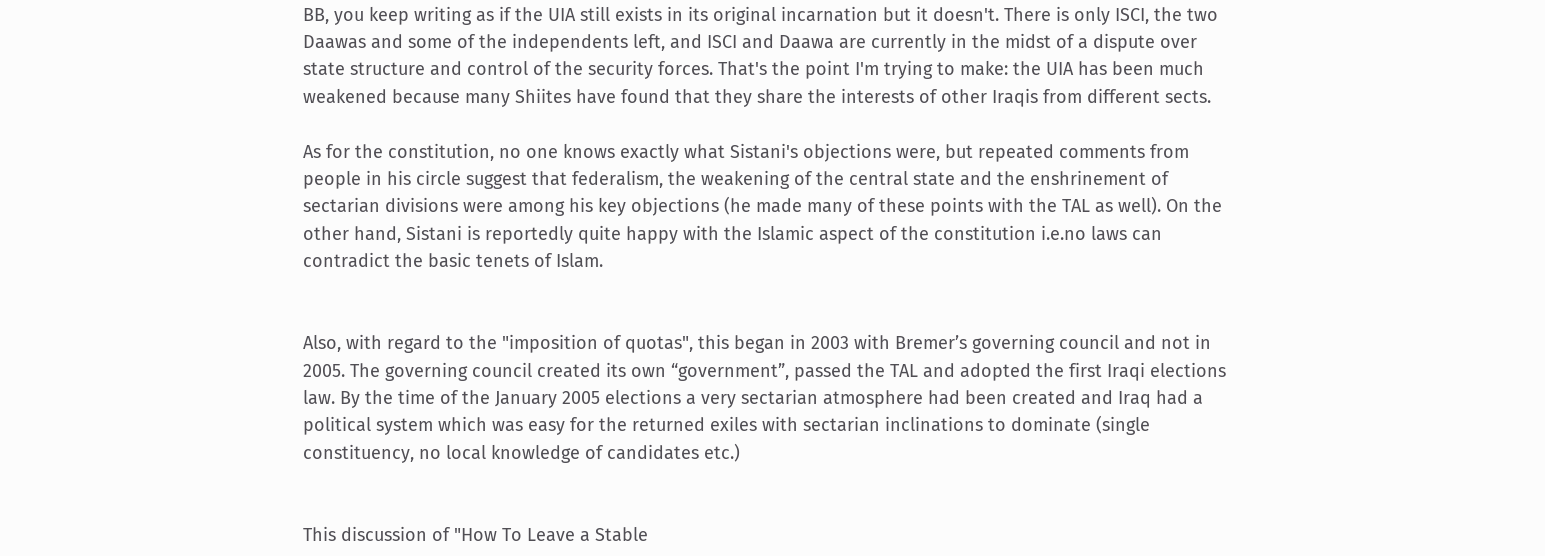BB, you keep writing as if the UIA still exists in its original incarnation but it doesn't. There is only ISCI, the two Daawas and some of the independents left, and ISCI and Daawa are currently in the midst of a dispute over state structure and control of the security forces. That's the point I'm trying to make: the UIA has been much weakened because many Shiites have found that they share the interests of other Iraqis from different sects.

As for the constitution, no one knows exactly what Sistani's objections were, but repeated comments from people in his circle suggest that federalism, the weakening of the central state and the enshrinement of sectarian divisions were among his key objections (he made many of these points with the TAL as well). On the other hand, Sistani is reportedly quite happy with the Islamic aspect of the constitution i.e.no laws can contradict the basic tenets of Islam.


Also, with regard to the "imposition of quotas", this began in 2003 with Bremer’s governing council and not in 2005. The governing council created its own “government”, passed the TAL and adopted the first Iraqi elections law. By the time of the January 2005 elections a very sectarian atmosphere had been created and Iraq had a political system which was easy for the returned exiles with sectarian inclinations to dominate (single constituency, no local knowledge of candidates etc.)


This discussion of "How To Leave a Stable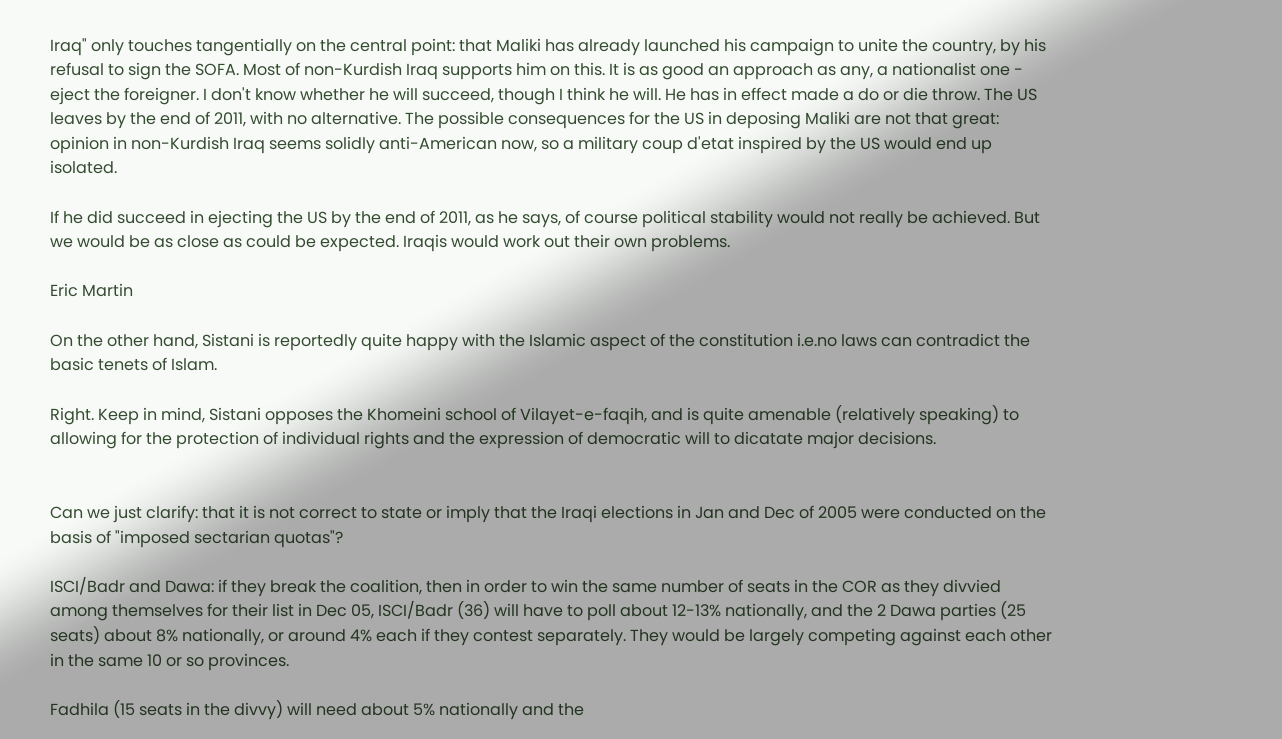Iraq" only touches tangentially on the central point: that Maliki has already launched his campaign to unite the country, by his refusal to sign the SOFA. Most of non-Kurdish Iraq supports him on this. It is as good an approach as any, a nationalist one - eject the foreigner. I don't know whether he will succeed, though I think he will. He has in effect made a do or die throw. The US leaves by the end of 2011, with no alternative. The possible consequences for the US in deposing Maliki are not that great: opinion in non-Kurdish Iraq seems solidly anti-American now, so a military coup d'etat inspired by the US would end up isolated.

If he did succeed in ejecting the US by the end of 2011, as he says, of course political stability would not really be achieved. But we would be as close as could be expected. Iraqis would work out their own problems.

Eric Martin

On the other hand, Sistani is reportedly quite happy with the Islamic aspect of the constitution i.e.no laws can contradict the basic tenets of Islam.

Right. Keep in mind, Sistani opposes the Khomeini school of Vilayet-e-faqih, and is quite amenable (relatively speaking) to allowing for the protection of individual rights and the expression of democratic will to dicatate major decisions.


Can we just clarify: that it is not correct to state or imply that the Iraqi elections in Jan and Dec of 2005 were conducted on the basis of "imposed sectarian quotas"?

ISCI/Badr and Dawa: if they break the coalition, then in order to win the same number of seats in the COR as they divvied among themselves for their list in Dec 05, ISCI/Badr (36) will have to poll about 12-13% nationally, and the 2 Dawa parties (25 seats) about 8% nationally, or around 4% each if they contest separately. They would be largely competing against each other in the same 10 or so provinces.

Fadhila (15 seats in the divvy) will need about 5% nationally and the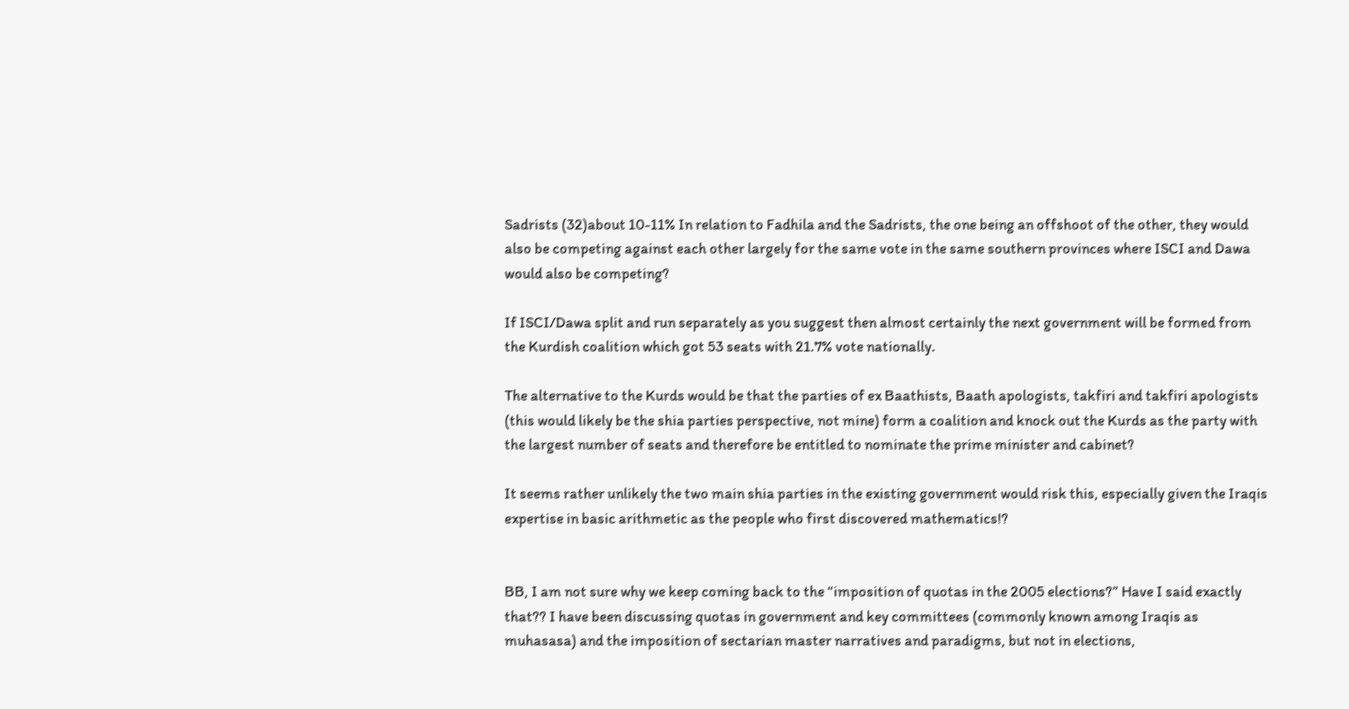Sadrists (32)about 10-11% In relation to Fadhila and the Sadrists, the one being an offshoot of the other, they would also be competing against each other largely for the same vote in the same southern provinces where ISCI and Dawa would also be competing?

If ISCI/Dawa split and run separately as you suggest then almost certainly the next government will be formed from the Kurdish coalition which got 53 seats with 21.7% vote nationally.

The alternative to the Kurds would be that the parties of ex Baathists, Baath apologists, takfiri and takfiri apologists (this would likely be the shia parties perspective, not mine) form a coalition and knock out the Kurds as the party with the largest number of seats and therefore be entitled to nominate the prime minister and cabinet?

It seems rather unlikely the two main shia parties in the existing government would risk this, especially given the Iraqis expertise in basic arithmetic as the people who first discovered mathematics!?


BB, I am not sure why we keep coming back to the “imposition of quotas in the 2005 elections?” Have I said exactly that?? I have been discussing quotas in government and key committees (commonly known among Iraqis as muhasasa) and the imposition of sectarian master narratives and paradigms, but not in elections,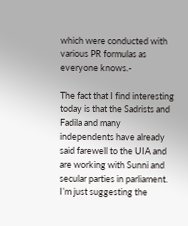which were conducted with various PR formulas as everyone knows.-

The fact that I find interesting today is that the Sadrists and Fadila and many independents have already said farewell to the UIA and are working with Sunni and secular parties in parliament. I’m just suggesting the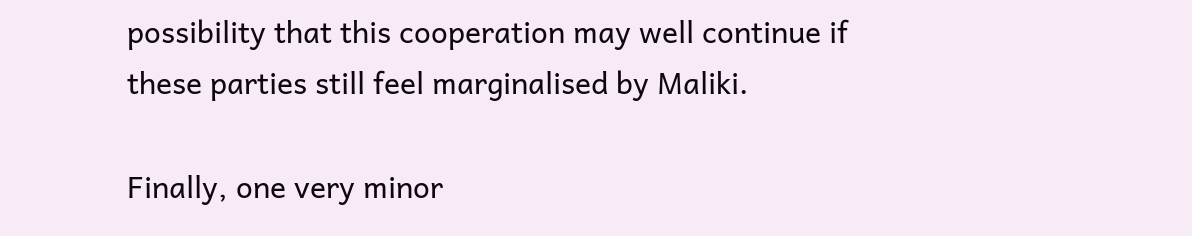possibility that this cooperation may well continue if these parties still feel marginalised by Maliki.

Finally, one very minor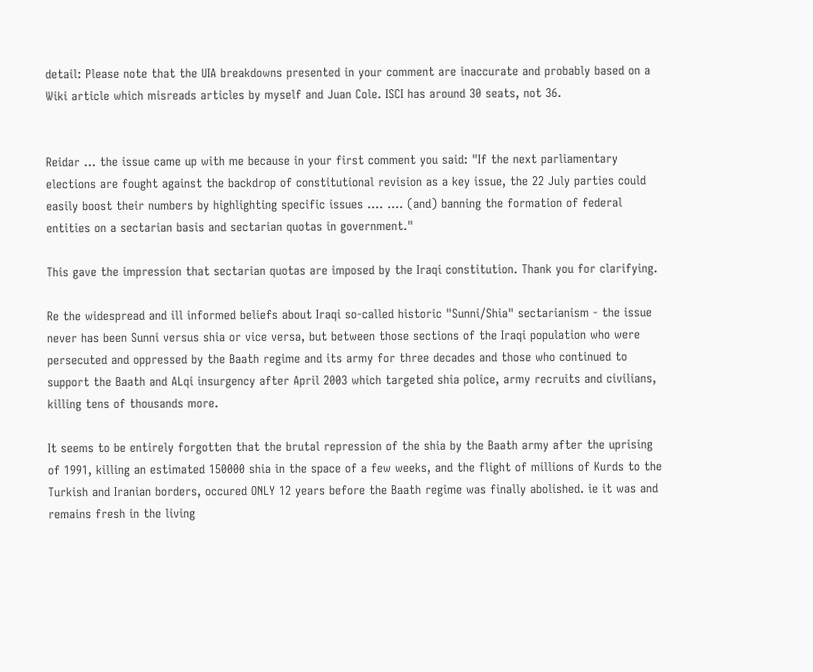detail: Please note that the UIA breakdowns presented in your comment are inaccurate and probably based on a Wiki article which misreads articles by myself and Juan Cole. ISCI has around 30 seats, not 36.


Reidar ... the issue came up with me because in your first comment you said: "If the next parliamentary elections are fought against the backdrop of constitutional revision as a key issue, the 22 July parties could easily boost their numbers by highlighting specific issues .... .... (and) banning the formation of federal entities on a sectarian basis and sectarian quotas in government."

This gave the impression that sectarian quotas are imposed by the Iraqi constitution. Thank you for clarifying.

Re the widespread and ill informed beliefs about Iraqi so-called historic "Sunni/Shia" sectarianism - the issue never has been Sunni versus shia or vice versa, but between those sections of the Iraqi population who were persecuted and oppressed by the Baath regime and its army for three decades and those who continued to support the Baath and ALqi insurgency after April 2003 which targeted shia police, army recruits and civilians, killing tens of thousands more.

It seems to be entirely forgotten that the brutal repression of the shia by the Baath army after the uprising of 1991, killing an estimated 150000 shia in the space of a few weeks, and the flight of millions of Kurds to the Turkish and Iranian borders, occured ONLY 12 years before the Baath regime was finally abolished. ie it was and remains fresh in the living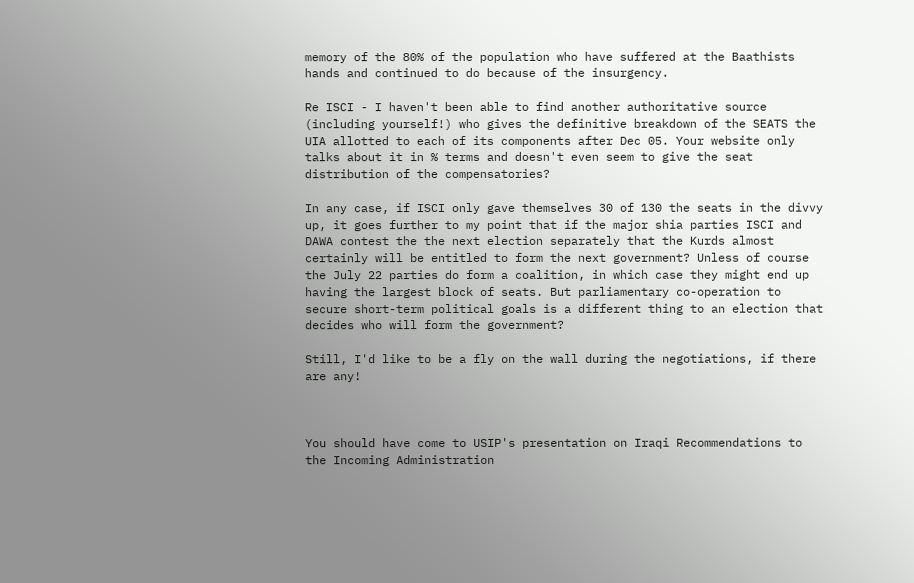memory of the 80% of the population who have suffered at the Baathists hands and continued to do because of the insurgency.

Re ISCI - I haven't been able to find another authoritative source (including yourself!) who gives the definitive breakdown of the SEATS the UIA allotted to each of its components after Dec 05. Your website only talks about it in % terms and doesn't even seem to give the seat distribution of the compensatories?

In any case, if ISCI only gave themselves 30 of 130 the seats in the divvy up, it goes further to my point that if the major shia parties ISCI and DAWA contest the the next election separately that the Kurds almost certainly will be entitled to form the next government? Unless of course the July 22 parties do form a coalition, in which case they might end up having the largest block of seats. But parliamentary co-operation to secure short-term political goals is a different thing to an election that decides who will form the government?

Still, I'd like to be a fly on the wall during the negotiations, if there are any!



You should have come to USIP's presentation on Iraqi Recommendations to the Incoming Administration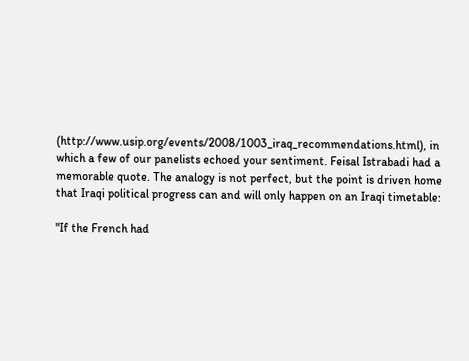(http://www.usip.org/events/2008/1003_iraq_recommendations.html), in which a few of our panelists echoed your sentiment. Feisal Istrabadi had a memorable quote. The analogy is not perfect, but the point is driven home that Iraqi political progress can and will only happen on an Iraqi timetable:

"If the French had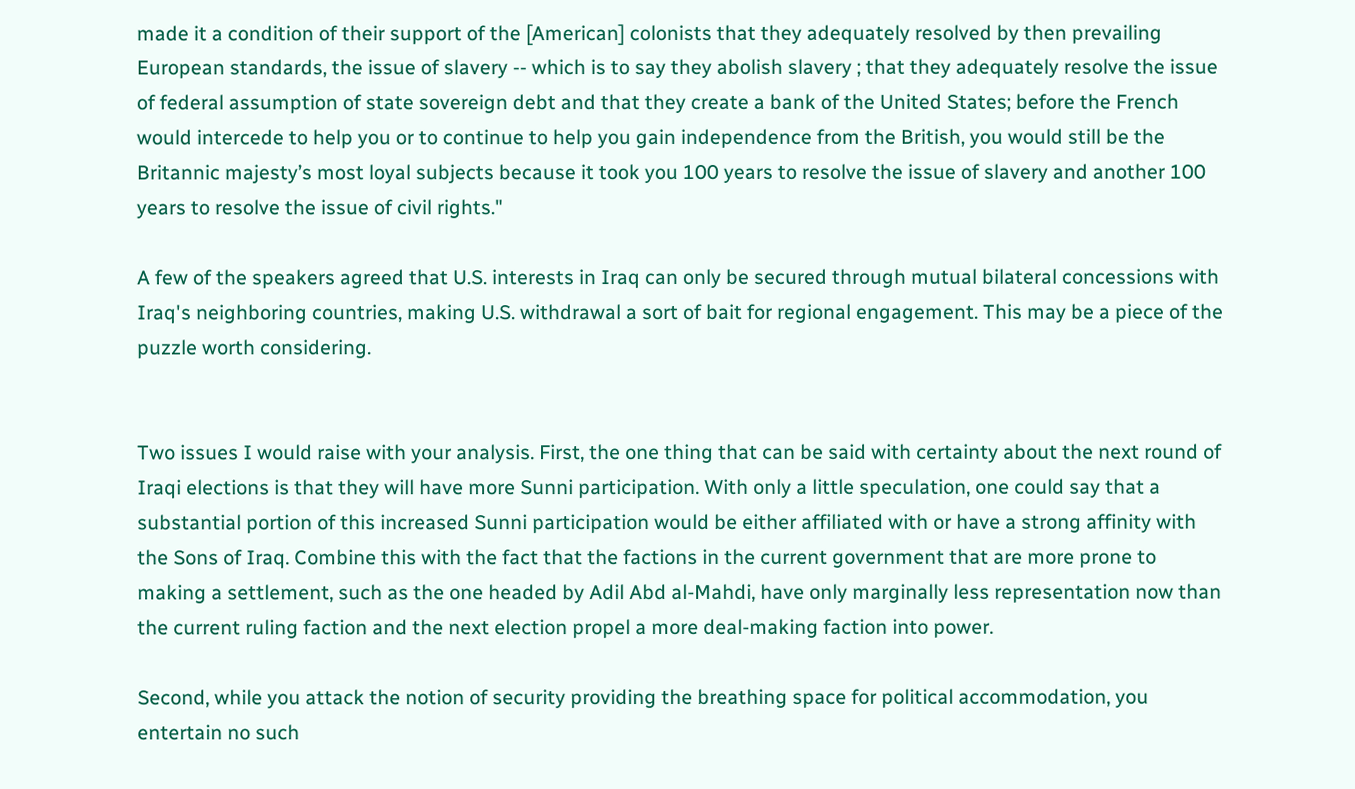made it a condition of their support of the [American] colonists that they adequately resolved by then prevailing European standards, the issue of slavery -- which is to say they abolish slavery ; that they adequately resolve the issue of federal assumption of state sovereign debt and that they create a bank of the United States; before the French would intercede to help you or to continue to help you gain independence from the British, you would still be the Britannic majesty’s most loyal subjects because it took you 100 years to resolve the issue of slavery and another 100 years to resolve the issue of civil rights."

A few of the speakers agreed that U.S. interests in Iraq can only be secured through mutual bilateral concessions with Iraq's neighboring countries, making U.S. withdrawal a sort of bait for regional engagement. This may be a piece of the puzzle worth considering.


Two issues I would raise with your analysis. First, the one thing that can be said with certainty about the next round of Iraqi elections is that they will have more Sunni participation. With only a little speculation, one could say that a substantial portion of this increased Sunni participation would be either affiliated with or have a strong affinity with the Sons of Iraq. Combine this with the fact that the factions in the current government that are more prone to making a settlement, such as the one headed by Adil Abd al-Mahdi, have only marginally less representation now than the current ruling faction and the next election propel a more deal-making faction into power.

Second, while you attack the notion of security providing the breathing space for political accommodation, you entertain no such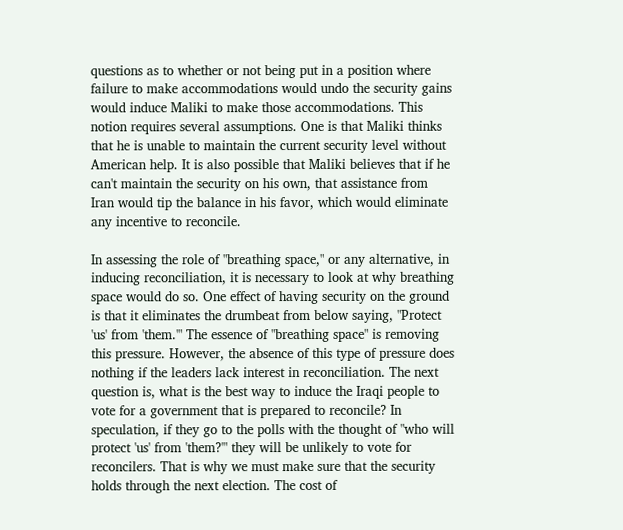questions as to whether or not being put in a position where failure to make accommodations would undo the security gains would induce Maliki to make those accommodations. This notion requires several assumptions. One is that Maliki thinks that he is unable to maintain the current security level without American help. It is also possible that Maliki believes that if he can't maintain the security on his own, that assistance from Iran would tip the balance in his favor, which would eliminate any incentive to reconcile.

In assessing the role of "breathing space," or any alternative, in inducing reconciliation, it is necessary to look at why breathing space would do so. One effect of having security on the ground is that it eliminates the drumbeat from below saying, "Protect 'us' from 'them.'" The essence of "breathing space" is removing this pressure. However, the absence of this type of pressure does nothing if the leaders lack interest in reconciliation. The next question is, what is the best way to induce the Iraqi people to vote for a government that is prepared to reconcile? In speculation, if they go to the polls with the thought of "who will protect 'us' from 'them?'" they will be unlikely to vote for reconcilers. That is why we must make sure that the security holds through the next election. The cost of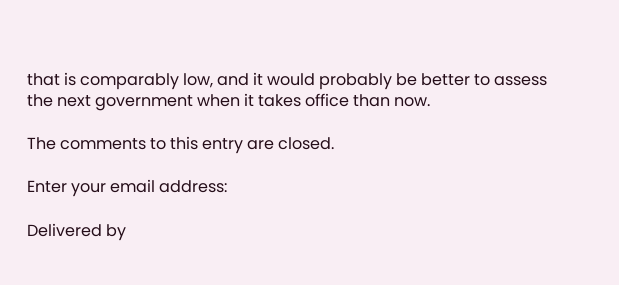that is comparably low, and it would probably be better to assess the next government when it takes office than now.

The comments to this entry are closed.

Enter your email address:

Delivered by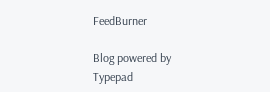FeedBurner

Blog powered by Typepad